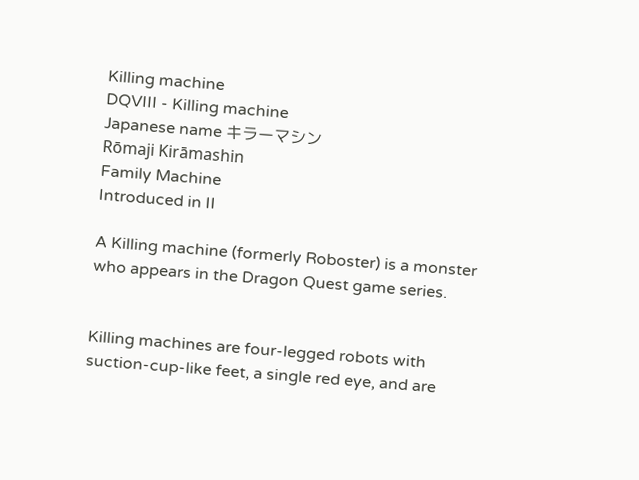Killing machine
DQVIII - Killing machine
Japanese name キラーマシン
Rōmaji Kirāmashin
Family Machine
Introduced in II

A Killing machine (formerly Roboster) is a monster who appears in the Dragon Quest game series.


Killing machines are four-legged robots with suction-cup-like feet, a single red eye, and are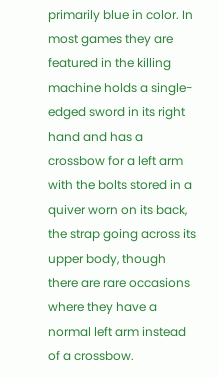primarily blue in color. In most games they are featured in the killing machine holds a single-edged sword in its right hand and has a crossbow for a left arm with the bolts stored in a quiver worn on its back, the strap going across its upper body, though there are rare occasions where they have a normal left arm instead of a crossbow.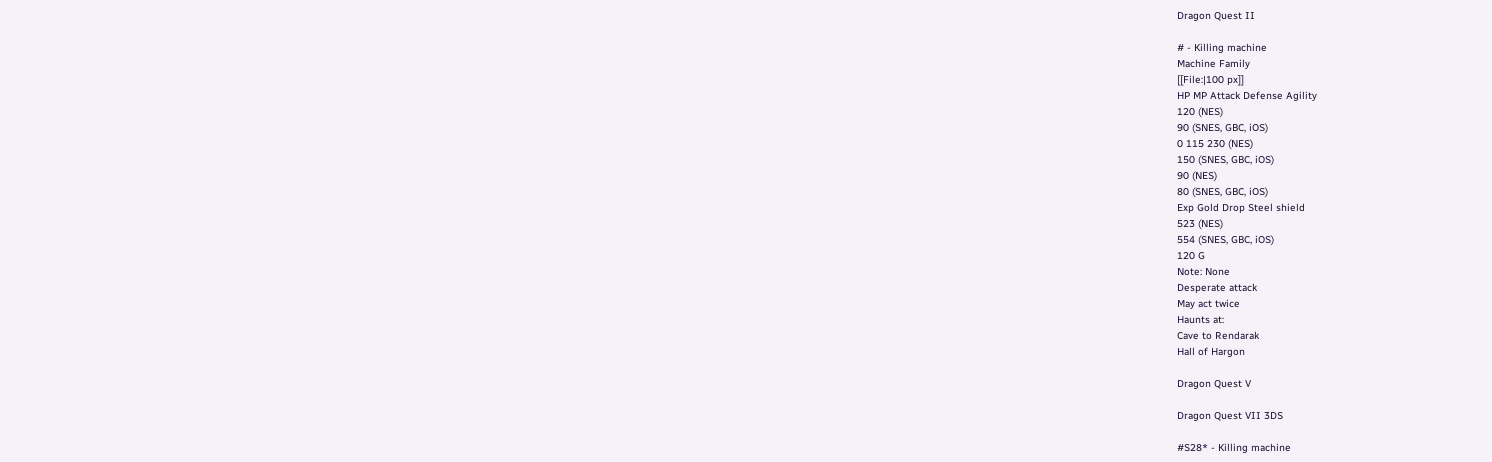Dragon Quest II

# - Killing machine
Machine Family
[[File:|100 px]]
HP MP Attack Defense Agility
120 (NES)
90 (SNES, GBC, iOS)
0 115 230 (NES)
150 (SNES, GBC, iOS)
90 (NES)
80 (SNES, GBC, iOS)
Exp Gold Drop Steel shield
523 (NES)
554 (SNES, GBC, iOS)
120 G
Note: None
Desperate attack
May act twice
Haunts at:
Cave to Rendarak
Hall of Hargon

Dragon Quest V

Dragon Quest VII 3DS

#S28* - Killing machine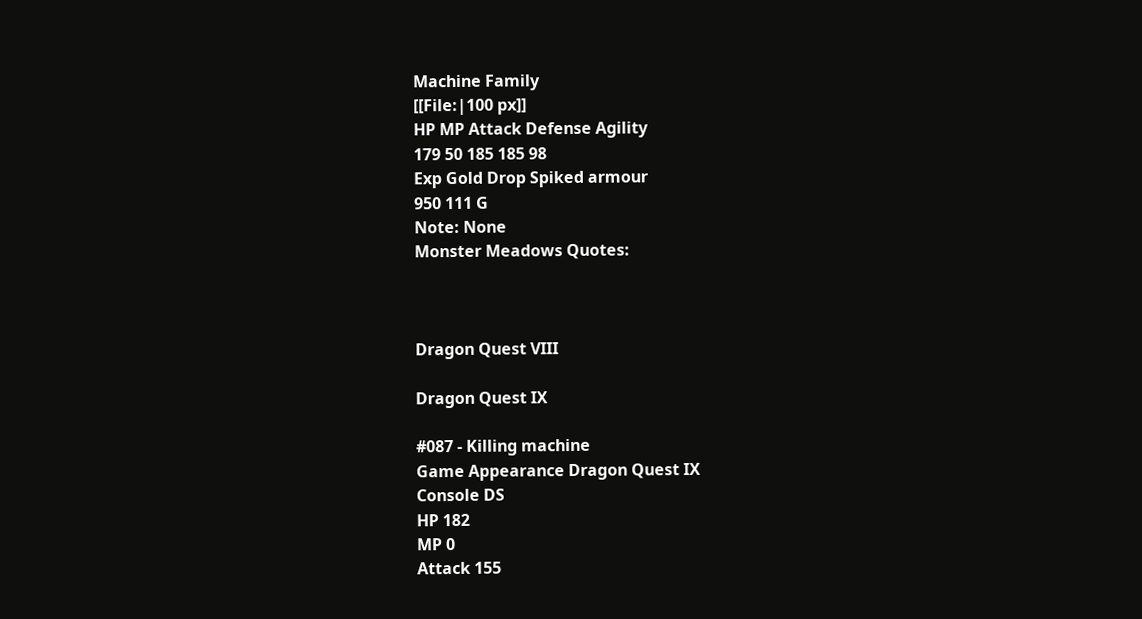Machine Family
[[File:|100 px]]
HP MP Attack Defense Agility
179 50 185 185 98
Exp Gold Drop Spiked armour
950 111 G
Note: None
Monster Meadows Quotes:



Dragon Quest VIII

Dragon Quest IX

#087 - Killing machine
Game Appearance Dragon Quest IX
Console DS
HP 182
MP 0
Attack 155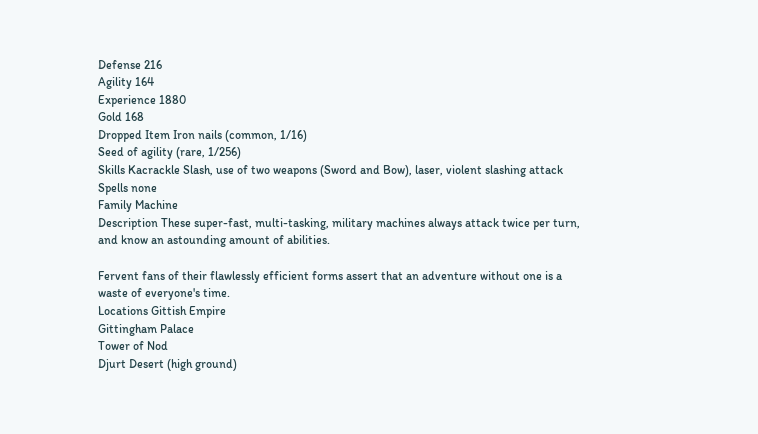Defense 216
Agility 164
Experience 1880
Gold 168
Dropped Item Iron nails (common, 1/16)
Seed of agility (rare, 1/256)
Skills Kacrackle Slash, use of two weapons (Sword and Bow), laser, violent slashing attack
Spells none
Family Machine
Description These super-fast, multi-tasking, military machines always attack twice per turn, and know an astounding amount of abilities.

Fervent fans of their flawlessly efficient forms assert that an adventure without one is a waste of everyone's time.
Locations Gittish Empire
Gittingham Palace
Tower of Nod
Djurt Desert (high ground)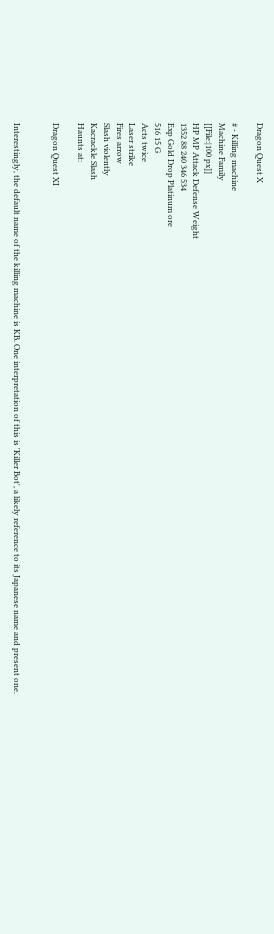Dragon Quest X

# - Killing machine
Machine Family
[[File:|100 px]]
HP MP Attack Defense Weight
1352 88 240 346 534
Exp Gold Drop Platinum ore
516 15 G
Acts twice
Laser strike
Fires arrow
Slash violently
Kacrackle Slash
Haunts at:

Dragon Quest XI


Interestingly, the default name of the killing machine is KB. One interpretation of this is 'Killer Bot', a likely reference to its Japanese name and present one.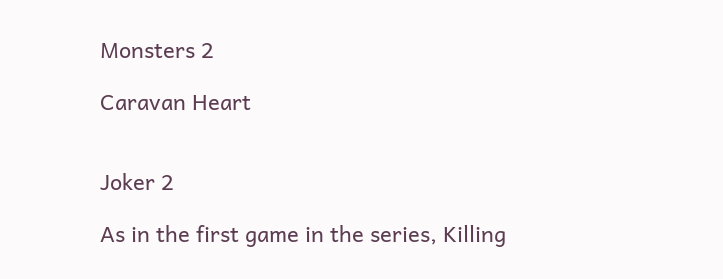Monsters 2

Caravan Heart


Joker 2

As in the first game in the series, Killing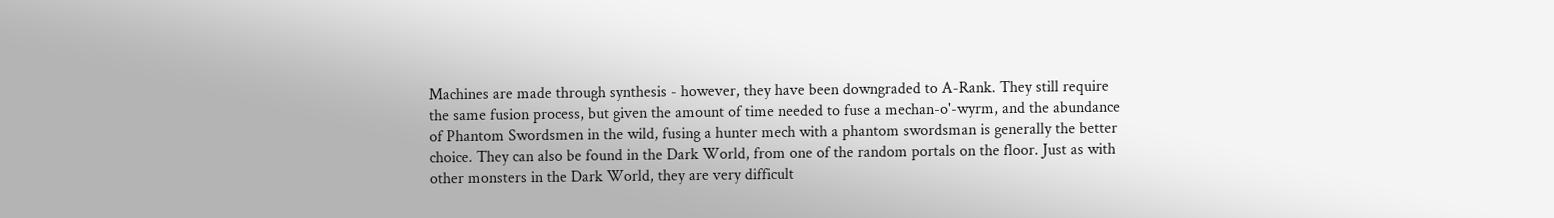Machines are made through synthesis - however, they have been downgraded to A-Rank. They still require the same fusion process, but given the amount of time needed to fuse a mechan-o'-wyrm, and the abundance of Phantom Swordsmen in the wild, fusing a hunter mech with a phantom swordsman is generally the better choice. They can also be found in the Dark World, from one of the random portals on the floor. Just as with other monsters in the Dark World, they are very difficult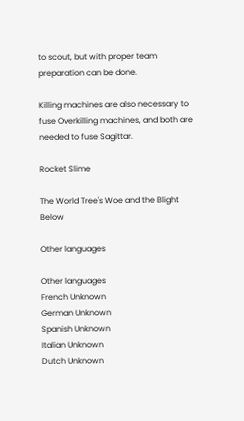to scout, but with proper team preparation can be done.

Killing machines are also necessary to fuse Overkilling machines, and both are needed to fuse Sagittar.

Rocket Slime

The World Tree's Woe and the Blight Below

Other languages

Other languages
French Unknown
German Unknown
Spanish Unknown
Italian Unknown
Dutch Unknown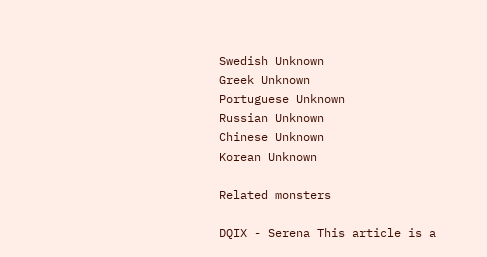Swedish Unknown
Greek Unknown
Portuguese Unknown
Russian Unknown
Chinese Unknown
Korean Unknown

Related monsters

DQIX - Serena This article is a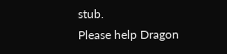stub.
Please help Dragon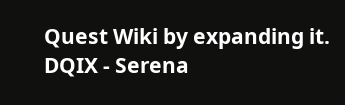Quest Wiki by expanding it.
DQIX - Serena